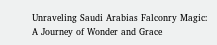Unraveling Saudi Arabias Falconry Magic: A Journey of Wonder and Grace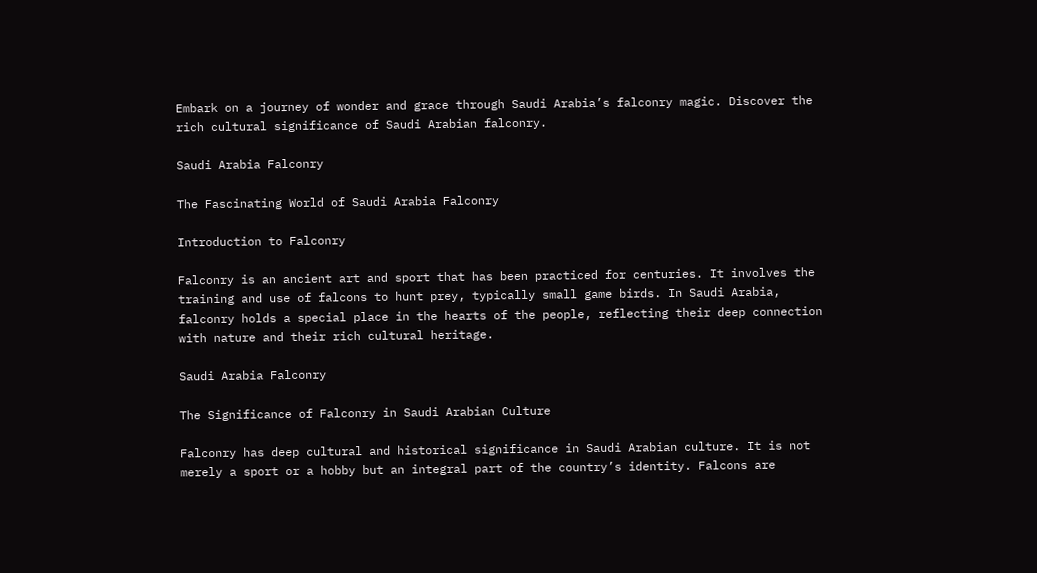Embark on a journey of wonder and grace through Saudi Arabia’s falconry magic. Discover the rich cultural significance of Saudi Arabian falconry.

Saudi Arabia Falconry

The Fascinating World of Saudi Arabia Falconry

Introduction to Falconry

Falconry is an ancient art and sport that has been practiced for centuries. It involves the training and use of falcons to hunt prey, typically small game birds. In Saudi Arabia, falconry holds a special place in the hearts of the people, reflecting their deep connection with nature and their rich cultural heritage.

Saudi Arabia Falconry

The Significance of Falconry in Saudi Arabian Culture

Falconry has deep cultural and historical significance in Saudi Arabian culture. It is not merely a sport or a hobby but an integral part of the country’s identity. Falcons are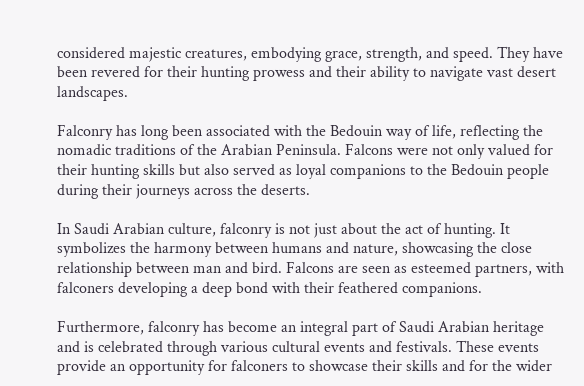considered majestic creatures, embodying grace, strength, and speed. They have been revered for their hunting prowess and their ability to navigate vast desert landscapes.

Falconry has long been associated with the Bedouin way of life, reflecting the nomadic traditions of the Arabian Peninsula. Falcons were not only valued for their hunting skills but also served as loyal companions to the Bedouin people during their journeys across the deserts.

In Saudi Arabian culture, falconry is not just about the act of hunting. It symbolizes the harmony between humans and nature, showcasing the close relationship between man and bird. Falcons are seen as esteemed partners, with falconers developing a deep bond with their feathered companions.

Furthermore, falconry has become an integral part of Saudi Arabian heritage and is celebrated through various cultural events and festivals. These events provide an opportunity for falconers to showcase their skills and for the wider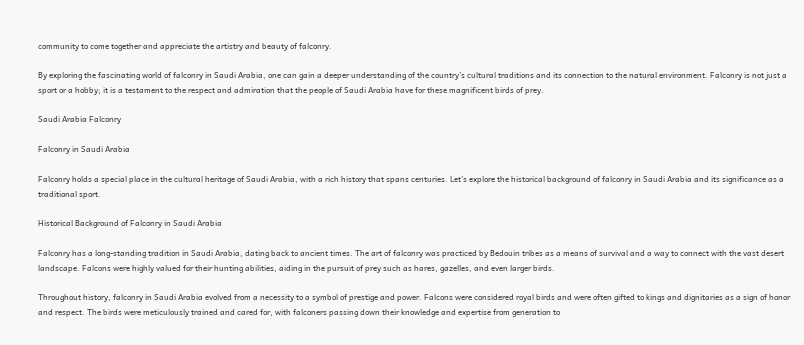community to come together and appreciate the artistry and beauty of falconry.

By exploring the fascinating world of falconry in Saudi Arabia, one can gain a deeper understanding of the country’s cultural traditions and its connection to the natural environment. Falconry is not just a sport or a hobby; it is a testament to the respect and admiration that the people of Saudi Arabia have for these magnificent birds of prey.

Saudi Arabia Falconry

Falconry in Saudi Arabia

Falconry holds a special place in the cultural heritage of Saudi Arabia, with a rich history that spans centuries. Let’s explore the historical background of falconry in Saudi Arabia and its significance as a traditional sport.

Historical Background of Falconry in Saudi Arabia

Falconry has a long-standing tradition in Saudi Arabia, dating back to ancient times. The art of falconry was practiced by Bedouin tribes as a means of survival and a way to connect with the vast desert landscape. Falcons were highly valued for their hunting abilities, aiding in the pursuit of prey such as hares, gazelles, and even larger birds.

Throughout history, falconry in Saudi Arabia evolved from a necessity to a symbol of prestige and power. Falcons were considered royal birds and were often gifted to kings and dignitaries as a sign of honor and respect. The birds were meticulously trained and cared for, with falconers passing down their knowledge and expertise from generation to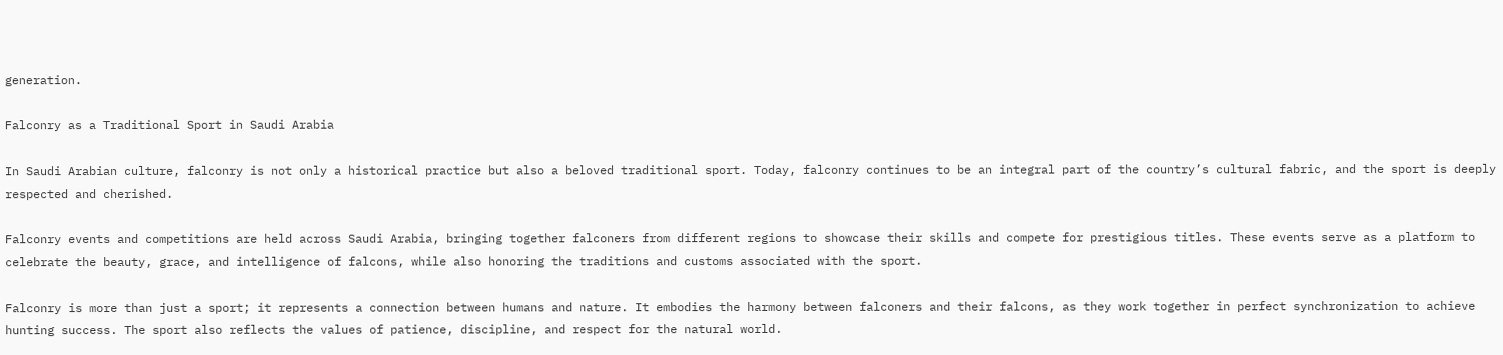generation.

Falconry as a Traditional Sport in Saudi Arabia

In Saudi Arabian culture, falconry is not only a historical practice but also a beloved traditional sport. Today, falconry continues to be an integral part of the country’s cultural fabric, and the sport is deeply respected and cherished.

Falconry events and competitions are held across Saudi Arabia, bringing together falconers from different regions to showcase their skills and compete for prestigious titles. These events serve as a platform to celebrate the beauty, grace, and intelligence of falcons, while also honoring the traditions and customs associated with the sport.

Falconry is more than just a sport; it represents a connection between humans and nature. It embodies the harmony between falconers and their falcons, as they work together in perfect synchronization to achieve hunting success. The sport also reflects the values of patience, discipline, and respect for the natural world.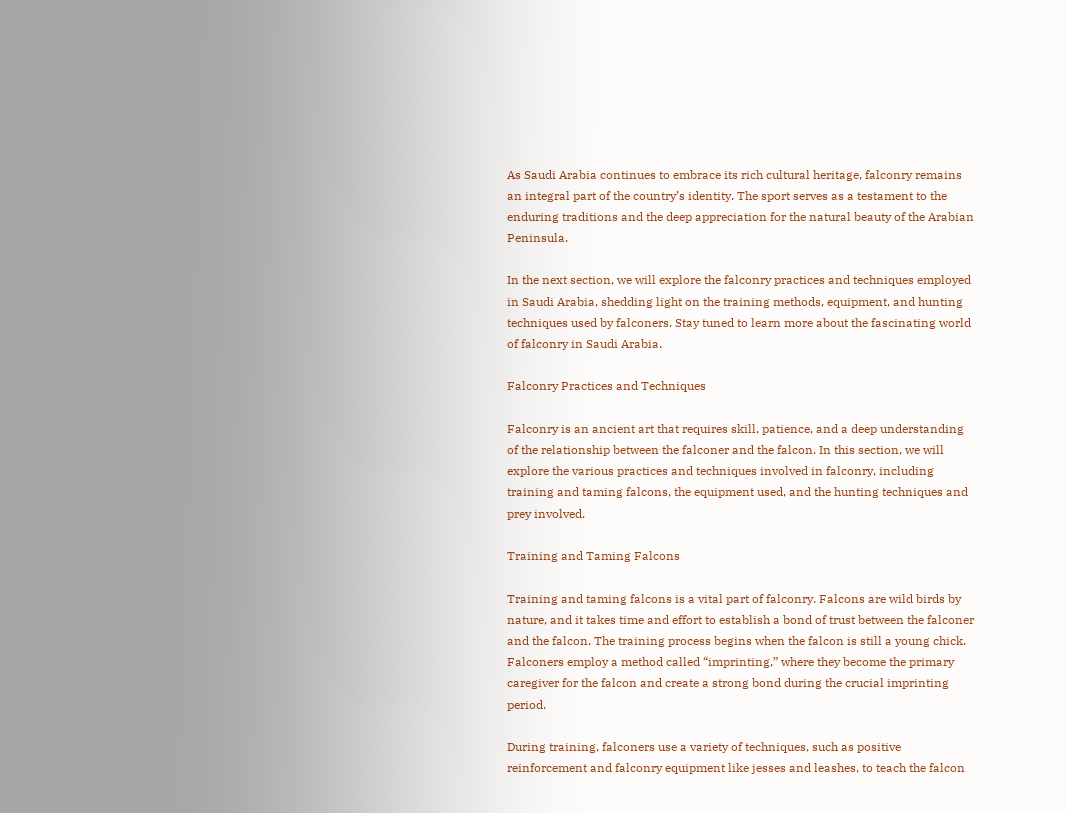As Saudi Arabia continues to embrace its rich cultural heritage, falconry remains an integral part of the country’s identity. The sport serves as a testament to the enduring traditions and the deep appreciation for the natural beauty of the Arabian Peninsula.

In the next section, we will explore the falconry practices and techniques employed in Saudi Arabia, shedding light on the training methods, equipment, and hunting techniques used by falconers. Stay tuned to learn more about the fascinating world of falconry in Saudi Arabia.

Falconry Practices and Techniques

Falconry is an ancient art that requires skill, patience, and a deep understanding of the relationship between the falconer and the falcon. In this section, we will explore the various practices and techniques involved in falconry, including training and taming falcons, the equipment used, and the hunting techniques and prey involved.

Training and Taming Falcons

Training and taming falcons is a vital part of falconry. Falcons are wild birds by nature, and it takes time and effort to establish a bond of trust between the falconer and the falcon. The training process begins when the falcon is still a young chick. Falconers employ a method called “imprinting,” where they become the primary caregiver for the falcon and create a strong bond during the crucial imprinting period.

During training, falconers use a variety of techniques, such as positive reinforcement and falconry equipment like jesses and leashes, to teach the falcon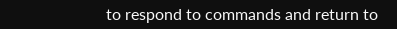to respond to commands and return to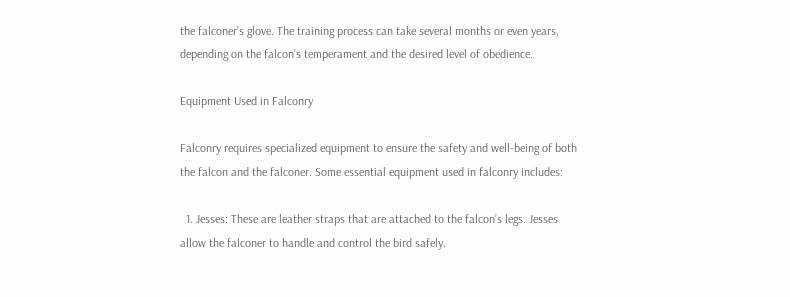the falconer’s glove. The training process can take several months or even years, depending on the falcon’s temperament and the desired level of obedience.

Equipment Used in Falconry

Falconry requires specialized equipment to ensure the safety and well-being of both the falcon and the falconer. Some essential equipment used in falconry includes:

  1. Jesses: These are leather straps that are attached to the falcon’s legs. Jesses allow the falconer to handle and control the bird safely.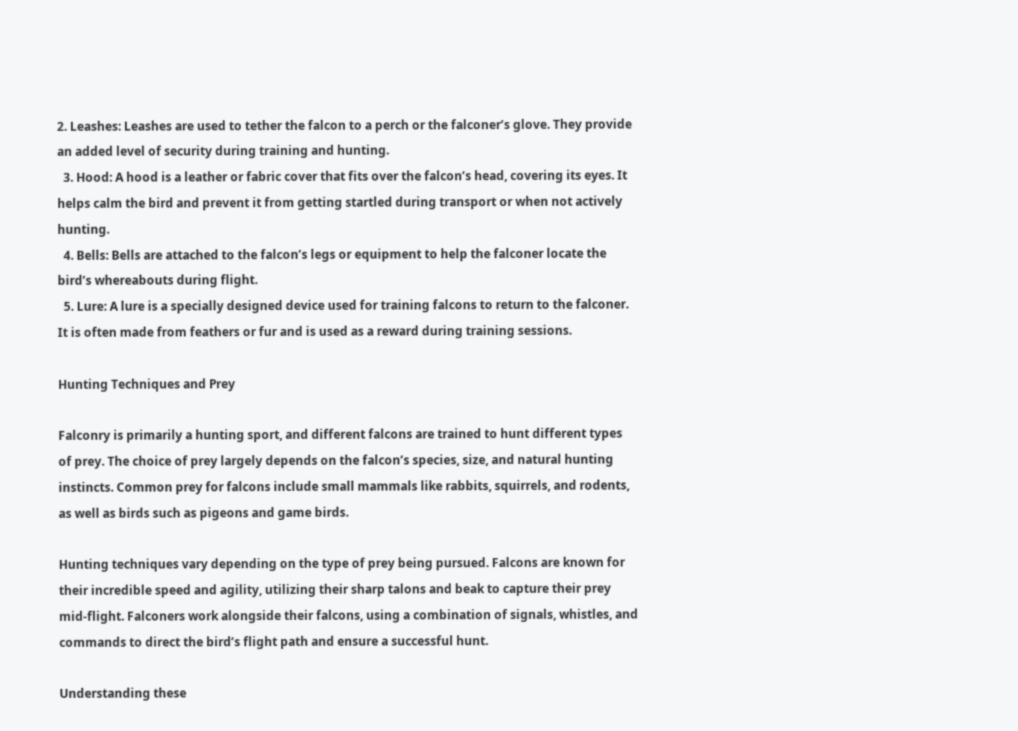2. Leashes: Leashes are used to tether the falcon to a perch or the falconer’s glove. They provide an added level of security during training and hunting.
  3. Hood: A hood is a leather or fabric cover that fits over the falcon’s head, covering its eyes. It helps calm the bird and prevent it from getting startled during transport or when not actively hunting.
  4. Bells: Bells are attached to the falcon’s legs or equipment to help the falconer locate the bird’s whereabouts during flight.
  5. Lure: A lure is a specially designed device used for training falcons to return to the falconer. It is often made from feathers or fur and is used as a reward during training sessions.

Hunting Techniques and Prey

Falconry is primarily a hunting sport, and different falcons are trained to hunt different types of prey. The choice of prey largely depends on the falcon’s species, size, and natural hunting instincts. Common prey for falcons include small mammals like rabbits, squirrels, and rodents, as well as birds such as pigeons and game birds.

Hunting techniques vary depending on the type of prey being pursued. Falcons are known for their incredible speed and agility, utilizing their sharp talons and beak to capture their prey mid-flight. Falconers work alongside their falcons, using a combination of signals, whistles, and commands to direct the bird’s flight path and ensure a successful hunt.

Understanding these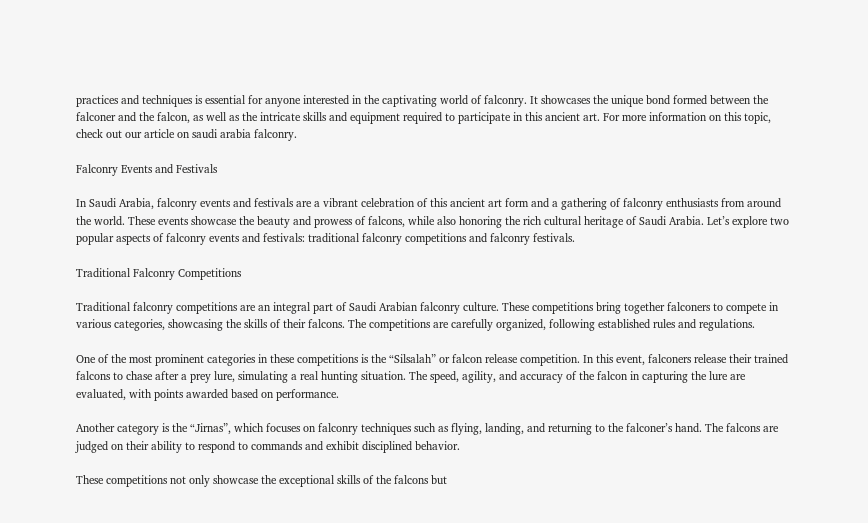practices and techniques is essential for anyone interested in the captivating world of falconry. It showcases the unique bond formed between the falconer and the falcon, as well as the intricate skills and equipment required to participate in this ancient art. For more information on this topic, check out our article on saudi arabia falconry.

Falconry Events and Festivals

In Saudi Arabia, falconry events and festivals are a vibrant celebration of this ancient art form and a gathering of falconry enthusiasts from around the world. These events showcase the beauty and prowess of falcons, while also honoring the rich cultural heritage of Saudi Arabia. Let’s explore two popular aspects of falconry events and festivals: traditional falconry competitions and falconry festivals.

Traditional Falconry Competitions

Traditional falconry competitions are an integral part of Saudi Arabian falconry culture. These competitions bring together falconers to compete in various categories, showcasing the skills of their falcons. The competitions are carefully organized, following established rules and regulations.

One of the most prominent categories in these competitions is the “Silsalah” or falcon release competition. In this event, falconers release their trained falcons to chase after a prey lure, simulating a real hunting situation. The speed, agility, and accuracy of the falcon in capturing the lure are evaluated, with points awarded based on performance.

Another category is the “Jirnas”, which focuses on falconry techniques such as flying, landing, and returning to the falconer’s hand. The falcons are judged on their ability to respond to commands and exhibit disciplined behavior.

These competitions not only showcase the exceptional skills of the falcons but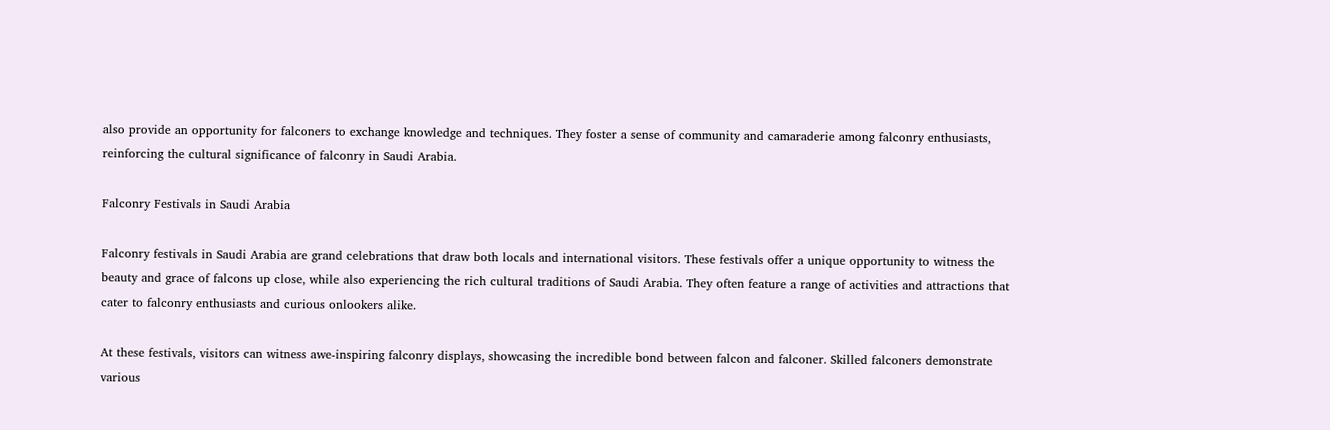also provide an opportunity for falconers to exchange knowledge and techniques. They foster a sense of community and camaraderie among falconry enthusiasts, reinforcing the cultural significance of falconry in Saudi Arabia.

Falconry Festivals in Saudi Arabia

Falconry festivals in Saudi Arabia are grand celebrations that draw both locals and international visitors. These festivals offer a unique opportunity to witness the beauty and grace of falcons up close, while also experiencing the rich cultural traditions of Saudi Arabia. They often feature a range of activities and attractions that cater to falconry enthusiasts and curious onlookers alike.

At these festivals, visitors can witness awe-inspiring falconry displays, showcasing the incredible bond between falcon and falconer. Skilled falconers demonstrate various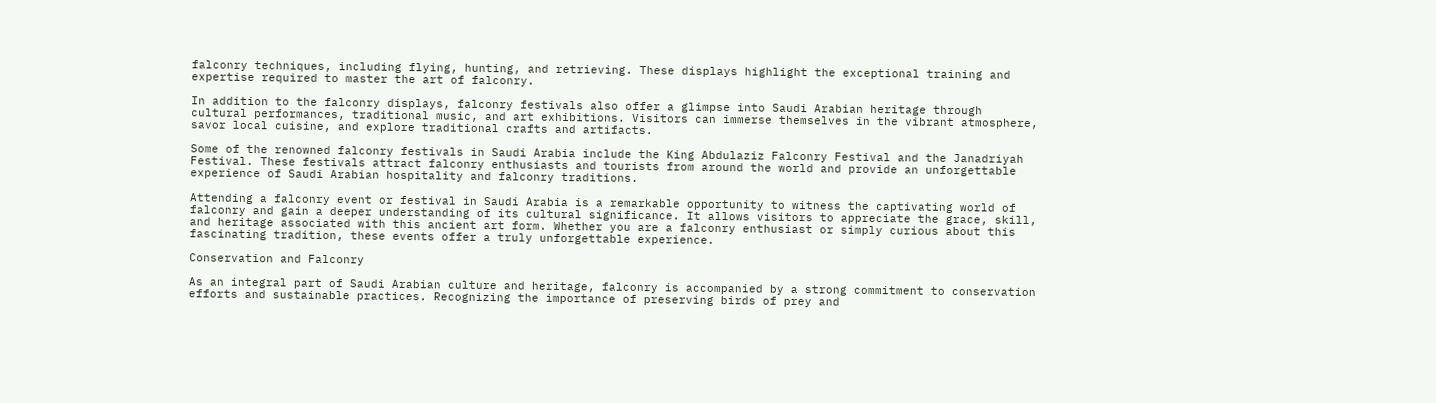falconry techniques, including flying, hunting, and retrieving. These displays highlight the exceptional training and expertise required to master the art of falconry.

In addition to the falconry displays, falconry festivals also offer a glimpse into Saudi Arabian heritage through cultural performances, traditional music, and art exhibitions. Visitors can immerse themselves in the vibrant atmosphere, savor local cuisine, and explore traditional crafts and artifacts.

Some of the renowned falconry festivals in Saudi Arabia include the King Abdulaziz Falconry Festival and the Janadriyah Festival. These festivals attract falconry enthusiasts and tourists from around the world and provide an unforgettable experience of Saudi Arabian hospitality and falconry traditions.

Attending a falconry event or festival in Saudi Arabia is a remarkable opportunity to witness the captivating world of falconry and gain a deeper understanding of its cultural significance. It allows visitors to appreciate the grace, skill, and heritage associated with this ancient art form. Whether you are a falconry enthusiast or simply curious about this fascinating tradition, these events offer a truly unforgettable experience.

Conservation and Falconry

As an integral part of Saudi Arabian culture and heritage, falconry is accompanied by a strong commitment to conservation efforts and sustainable practices. Recognizing the importance of preserving birds of prey and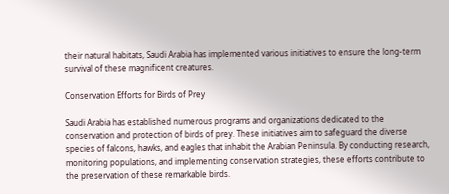their natural habitats, Saudi Arabia has implemented various initiatives to ensure the long-term survival of these magnificent creatures.

Conservation Efforts for Birds of Prey

Saudi Arabia has established numerous programs and organizations dedicated to the conservation and protection of birds of prey. These initiatives aim to safeguard the diverse species of falcons, hawks, and eagles that inhabit the Arabian Peninsula. By conducting research, monitoring populations, and implementing conservation strategies, these efforts contribute to the preservation of these remarkable birds.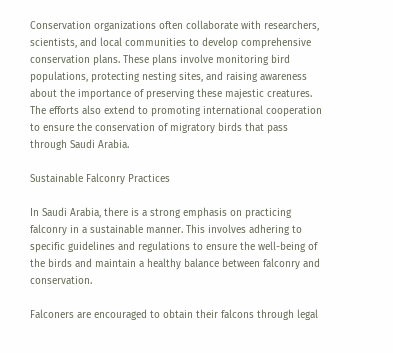Conservation organizations often collaborate with researchers, scientists, and local communities to develop comprehensive conservation plans. These plans involve monitoring bird populations, protecting nesting sites, and raising awareness about the importance of preserving these majestic creatures. The efforts also extend to promoting international cooperation to ensure the conservation of migratory birds that pass through Saudi Arabia.

Sustainable Falconry Practices

In Saudi Arabia, there is a strong emphasis on practicing falconry in a sustainable manner. This involves adhering to specific guidelines and regulations to ensure the well-being of the birds and maintain a healthy balance between falconry and conservation.

Falconers are encouraged to obtain their falcons through legal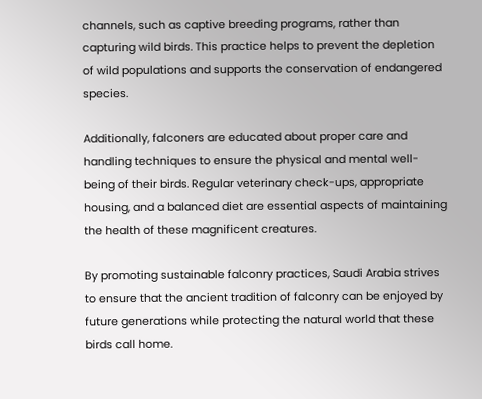channels, such as captive breeding programs, rather than capturing wild birds. This practice helps to prevent the depletion of wild populations and supports the conservation of endangered species.

Additionally, falconers are educated about proper care and handling techniques to ensure the physical and mental well-being of their birds. Regular veterinary check-ups, appropriate housing, and a balanced diet are essential aspects of maintaining the health of these magnificent creatures.

By promoting sustainable falconry practices, Saudi Arabia strives to ensure that the ancient tradition of falconry can be enjoyed by future generations while protecting the natural world that these birds call home.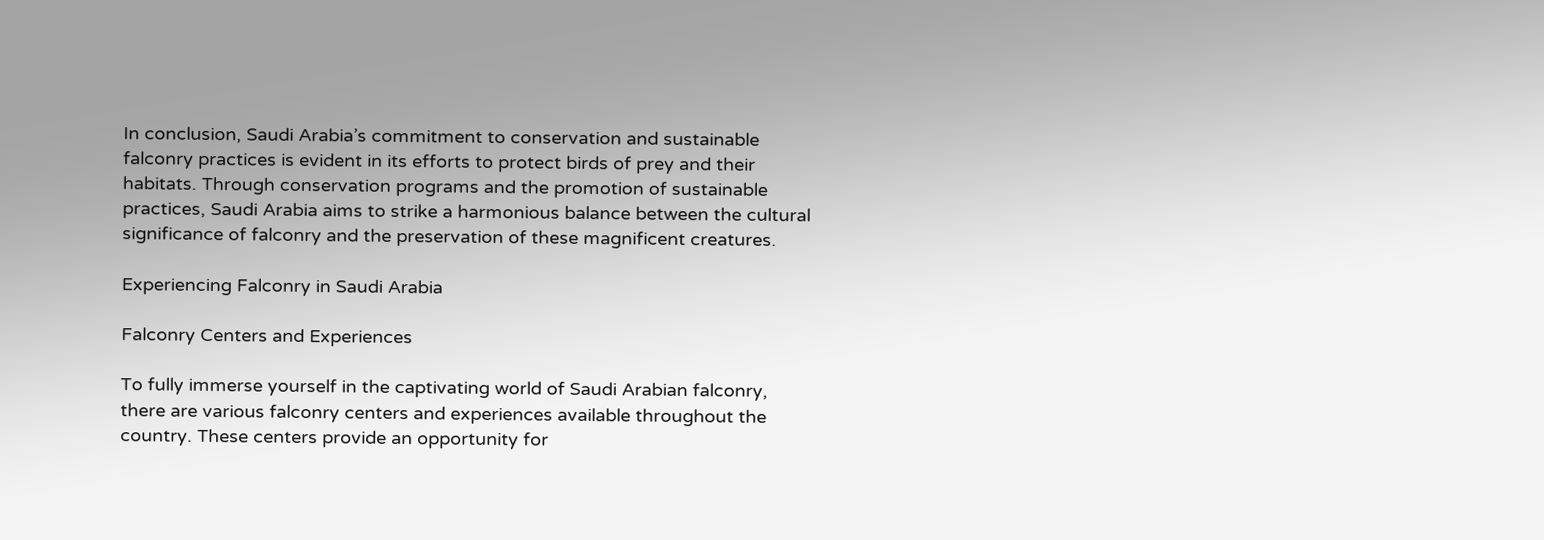In conclusion, Saudi Arabia’s commitment to conservation and sustainable falconry practices is evident in its efforts to protect birds of prey and their habitats. Through conservation programs and the promotion of sustainable practices, Saudi Arabia aims to strike a harmonious balance between the cultural significance of falconry and the preservation of these magnificent creatures.

Experiencing Falconry in Saudi Arabia

Falconry Centers and Experiences

To fully immerse yourself in the captivating world of Saudi Arabian falconry, there are various falconry centers and experiences available throughout the country. These centers provide an opportunity for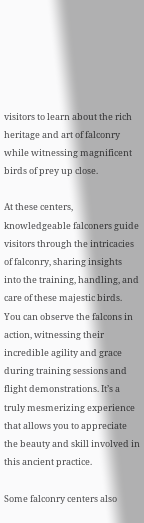visitors to learn about the rich heritage and art of falconry while witnessing magnificent birds of prey up close.

At these centers, knowledgeable falconers guide visitors through the intricacies of falconry, sharing insights into the training, handling, and care of these majestic birds. You can observe the falcons in action, witnessing their incredible agility and grace during training sessions and flight demonstrations. It’s a truly mesmerizing experience that allows you to appreciate the beauty and skill involved in this ancient practice.

Some falconry centers also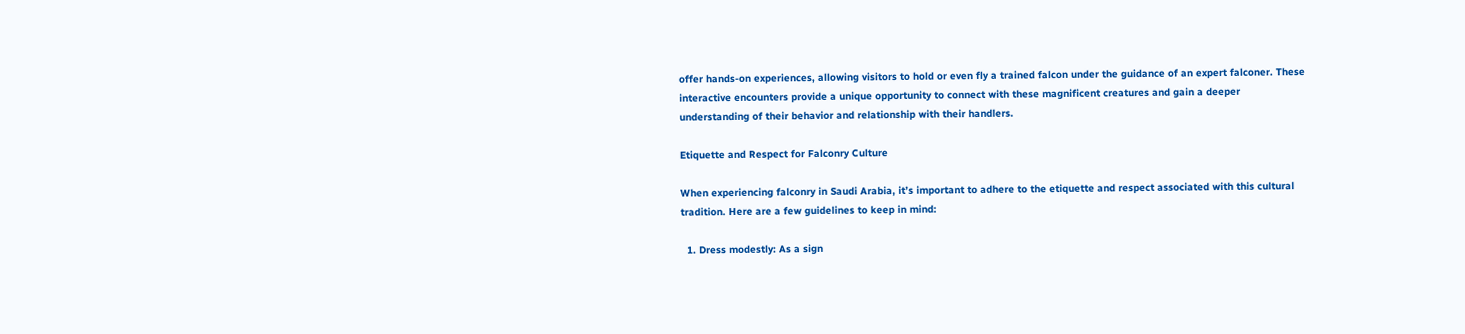offer hands-on experiences, allowing visitors to hold or even fly a trained falcon under the guidance of an expert falconer. These interactive encounters provide a unique opportunity to connect with these magnificent creatures and gain a deeper understanding of their behavior and relationship with their handlers.

Etiquette and Respect for Falconry Culture

When experiencing falconry in Saudi Arabia, it’s important to adhere to the etiquette and respect associated with this cultural tradition. Here are a few guidelines to keep in mind:

  1. Dress modestly: As a sign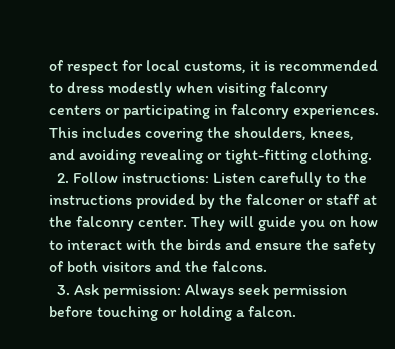of respect for local customs, it is recommended to dress modestly when visiting falconry centers or participating in falconry experiences. This includes covering the shoulders, knees, and avoiding revealing or tight-fitting clothing.
  2. Follow instructions: Listen carefully to the instructions provided by the falconer or staff at the falconry center. They will guide you on how to interact with the birds and ensure the safety of both visitors and the falcons.
  3. Ask permission: Always seek permission before touching or holding a falcon.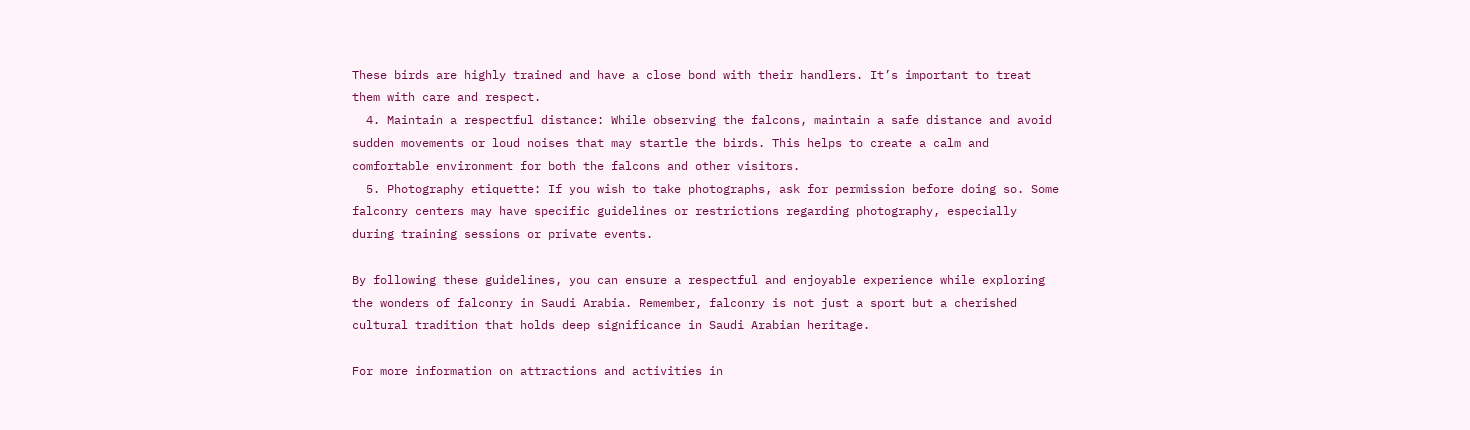These birds are highly trained and have a close bond with their handlers. It’s important to treat them with care and respect.
  4. Maintain a respectful distance: While observing the falcons, maintain a safe distance and avoid sudden movements or loud noises that may startle the birds. This helps to create a calm and comfortable environment for both the falcons and other visitors.
  5. Photography etiquette: If you wish to take photographs, ask for permission before doing so. Some falconry centers may have specific guidelines or restrictions regarding photography, especially during training sessions or private events.

By following these guidelines, you can ensure a respectful and enjoyable experience while exploring the wonders of falconry in Saudi Arabia. Remember, falconry is not just a sport but a cherished cultural tradition that holds deep significance in Saudi Arabian heritage.

For more information on attractions and activities in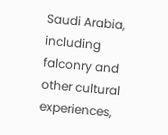Saudi Arabia, including falconry and other cultural experiences,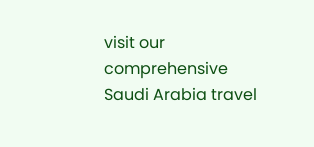visit our comprehensive Saudi Arabia travel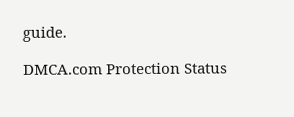guide.

DMCA.com Protection Status